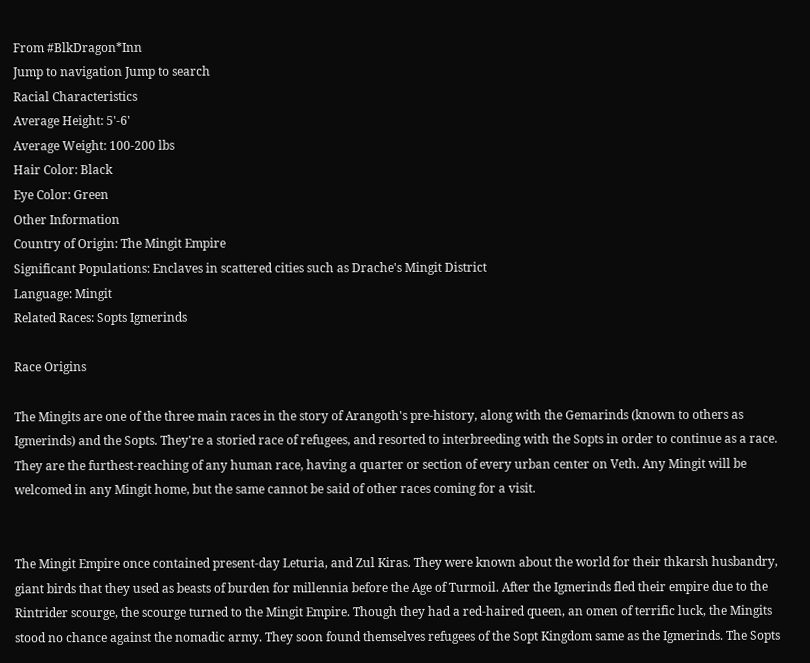From #BlkDragon*Inn
Jump to navigation Jump to search
Racial Characteristics
Average Height: 5'-6'
Average Weight: 100-200 lbs
Hair Color: Black
Eye Color: Green
Other Information
Country of Origin: The Mingit Empire
Significant Populations: Enclaves in scattered cities such as Drache's Mingit District
Language: Mingit
Related Races: Sopts Igmerinds

Race Origins

The Mingits are one of the three main races in the story of Arangoth's pre-history, along with the Gemarinds (known to others as Igmerinds) and the Sopts. They're a storied race of refugees, and resorted to interbreeding with the Sopts in order to continue as a race. They are the furthest-reaching of any human race, having a quarter or section of every urban center on Veth. Any Mingit will be welcomed in any Mingit home, but the same cannot be said of other races coming for a visit.


The Mingit Empire once contained present-day Leturia, and Zul Kiras. They were known about the world for their thkarsh husbandry, giant birds that they used as beasts of burden for millennia before the Age of Turmoil. After the Igmerinds fled their empire due to the Rintrider scourge, the scourge turned to the Mingit Empire. Though they had a red-haired queen, an omen of terrific luck, the Mingits stood no chance against the nomadic army. They soon found themselves refugees of the Sopt Kingdom same as the Igmerinds. The Sopts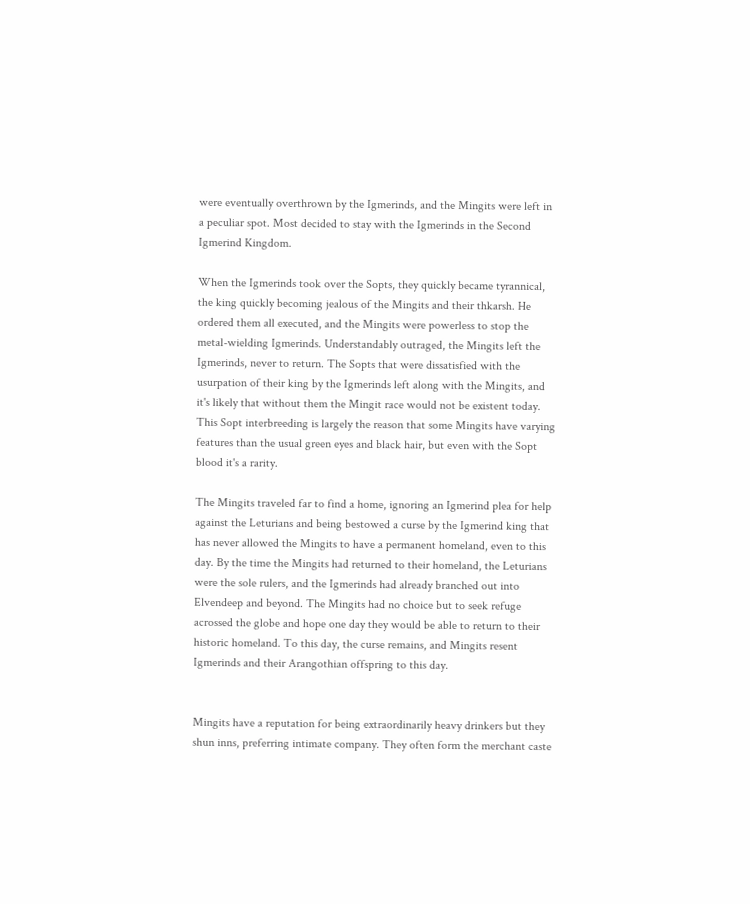were eventually overthrown by the Igmerinds, and the Mingits were left in a peculiar spot. Most decided to stay with the Igmerinds in the Second Igmerind Kingdom.

When the Igmerinds took over the Sopts, they quickly became tyrannical, the king quickly becoming jealous of the Mingits and their thkarsh. He ordered them all executed, and the Mingits were powerless to stop the metal-wielding Igmerinds. Understandably outraged, the Mingits left the Igmerinds, never to return. The Sopts that were dissatisfied with the usurpation of their king by the Igmerinds left along with the Mingits, and it's likely that without them the Mingit race would not be existent today. This Sopt interbreeding is largely the reason that some Mingits have varying features than the usual green eyes and black hair, but even with the Sopt blood it's a rarity.

The Mingits traveled far to find a home, ignoring an Igmerind plea for help against the Leturians and being bestowed a curse by the Igmerind king that has never allowed the Mingits to have a permanent homeland, even to this day. By the time the Mingits had returned to their homeland, the Leturians were the sole rulers, and the Igmerinds had already branched out into Elvendeep and beyond. The Mingits had no choice but to seek refuge acrossed the globe and hope one day they would be able to return to their historic homeland. To this day, the curse remains, and Mingits resent Igmerinds and their Arangothian offspring to this day.


Mingits have a reputation for being extraordinarily heavy drinkers but they shun inns, preferring intimate company. They often form the merchant caste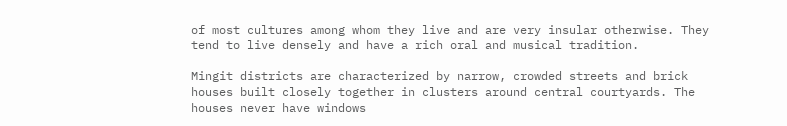of most cultures among whom they live and are very insular otherwise. They tend to live densely and have a rich oral and musical tradition.

Mingit districts are characterized by narrow, crowded streets and brick houses built closely together in clusters around central courtyards. The houses never have windows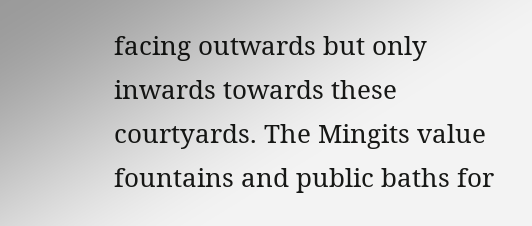facing outwards but only inwards towards these courtyards. The Mingits value fountains and public baths for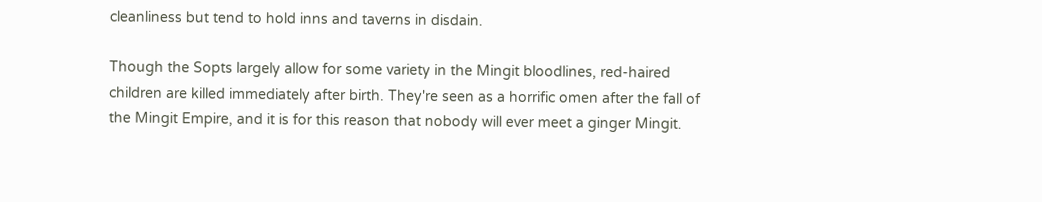cleanliness but tend to hold inns and taverns in disdain.

Though the Sopts largely allow for some variety in the Mingit bloodlines, red-haired children are killed immediately after birth. They're seen as a horrific omen after the fall of the Mingit Empire, and it is for this reason that nobody will ever meet a ginger Mingit.